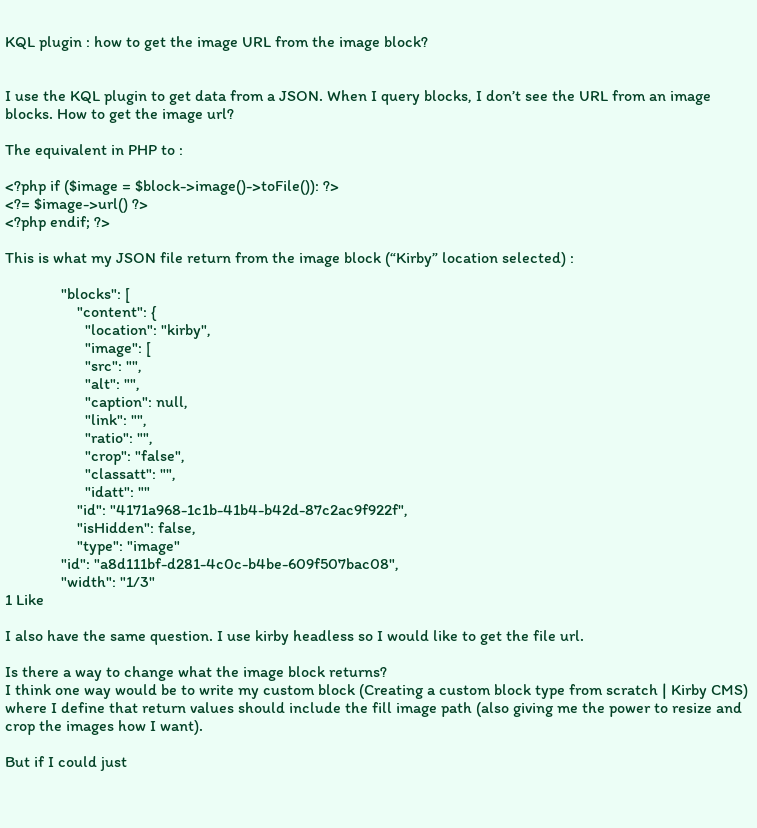KQL plugin : how to get the image URL from the image block?


I use the KQL plugin to get data from a JSON. When I query blocks, I don’t see the URL from an image blocks. How to get the image url?

The equivalent in PHP to :

<?php if ($image = $block->image()->toFile()): ?>
<?= $image->url() ?>
<?php endif; ?>

This is what my JSON file return from the image block (“Kirby” location selected) :

              "blocks": [
                  "content": {
                    "location": "kirby",
                    "image": [
                    "src": "",
                    "alt": "",
                    "caption": null,
                    "link": "",
                    "ratio": "",
                    "crop": "false",
                    "classatt": "",
                    "idatt": ""
                  "id": "4171a968-1c1b-41b4-b42d-87c2ac9f922f",
                  "isHidden": false,
                  "type": "image"
              "id": "a8d111bf-d281-4c0c-b4be-609f507bac08",
              "width": "1/3"
1 Like

I also have the same question. I use kirby headless so I would like to get the file url.

Is there a way to change what the image block returns?
I think one way would be to write my custom block (Creating a custom block type from scratch | Kirby CMS) where I define that return values should include the fill image path (also giving me the power to resize and crop the images how I want).

But if I could just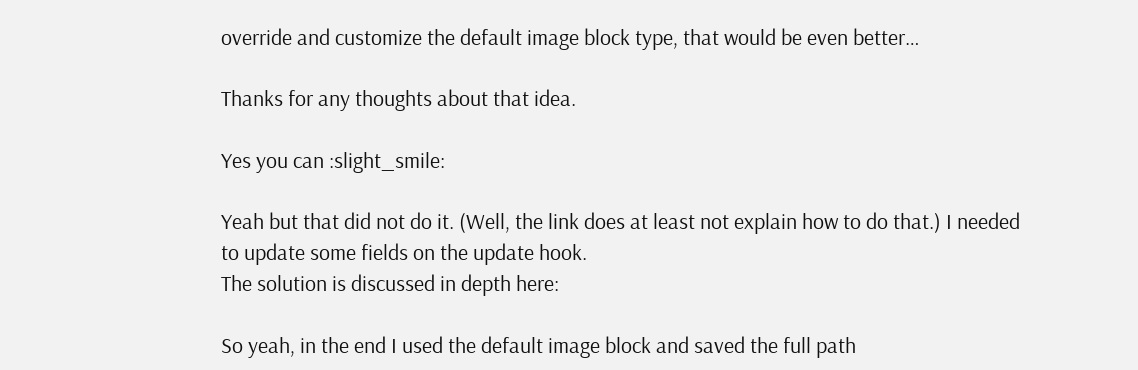override and customize the default image block type, that would be even better…

Thanks for any thoughts about that idea.

Yes you can :slight_smile:

Yeah but that did not do it. (Well, the link does at least not explain how to do that.) I needed to update some fields on the update hook.
The solution is discussed in depth here:

So yeah, in the end I used the default image block and saved the full path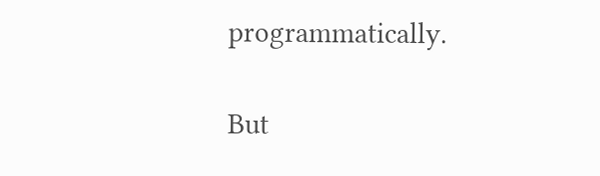programmatically.

But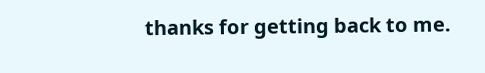thanks for getting back to me.